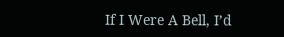If I Were A Bell, I’d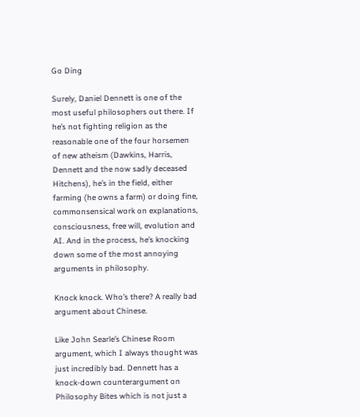Go Ding

Surely, Daniel Dennett is one of the most useful philosophers out there. If he’s not fighting religion as the reasonable one of the four horsemen of new atheism (Dawkins, Harris, Dennett and the now sadly deceased Hitchens), he’s in the field, either farming (he owns a farm) or doing fine, commonsensical work on explanations, consciousness, free will, evolution and AI. And in the process, he’s knocking down some of the most annoying arguments in philosophy.

Knock knock. Who’s there? A really bad argument about Chinese.

Like John Searle’s Chinese Room argument, which I always thought was just incredibly bad. Dennett has a knock-down counterargument on Philosophy Bites which is not just a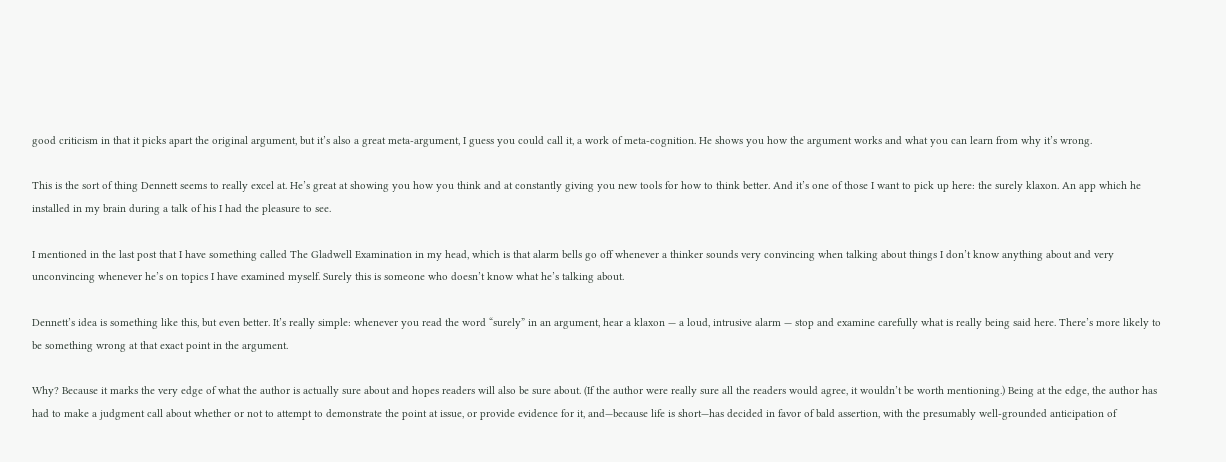good criticism in that it picks apart the original argument, but it’s also a great meta-argument, I guess you could call it, a work of meta-cognition. He shows you how the argument works and what you can learn from why it’s wrong.

This is the sort of thing Dennett seems to really excel at. He’s great at showing you how you think and at constantly giving you new tools for how to think better. And it’s one of those I want to pick up here: the surely klaxon. An app which he installed in my brain during a talk of his I had the pleasure to see.

I mentioned in the last post that I have something called The Gladwell Examination in my head, which is that alarm bells go off whenever a thinker sounds very convincing when talking about things I don’t know anything about and very unconvincing whenever he’s on topics I have examined myself. Surely this is someone who doesn’t know what he’s talking about.

Dennett’s idea is something like this, but even better. It’s really simple: whenever you read the word “surely” in an argument, hear a klaxon — a loud, intrusive alarm — stop and examine carefully what is really being said here. There’s more likely to be something wrong at that exact point in the argument.

Why? Because it marks the very edge of what the author is actually sure about and hopes readers will also be sure about. (If the author were really sure all the readers would agree, it wouldn’t be worth mentioning.) Being at the edge, the author has had to make a judgment call about whether or not to attempt to demonstrate the point at issue, or provide evidence for it, and—because life is short—has decided in favor of bald assertion, with the presumably well-grounded anticipation of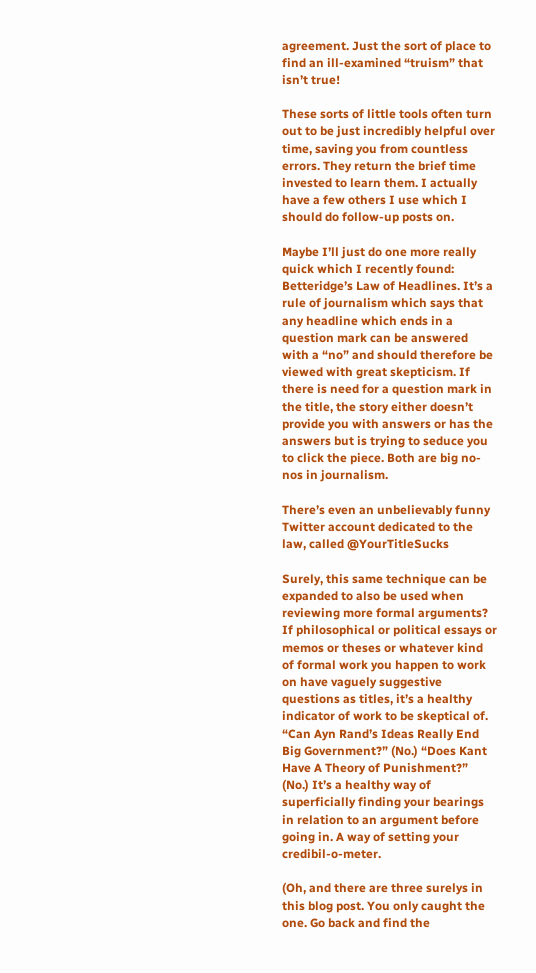agreement. Just the sort of place to find an ill-examined “truism” that isn’t true!

These sorts of little tools often turn out to be just incredibly helpful over time, saving you from countless errors. They return the brief time invested to learn them. I actually have a few others I use which I should do follow-up posts on.

Maybe I’ll just do one more really quick which I recently found: Betteridge’s Law of Headlines. It’s a rule of journalism which says that any headline which ends in a question mark can be answered with a “no” and should therefore be viewed with great skepticism. If there is need for a question mark in the title, the story either doesn’t provide you with answers or has the answers but is trying to seduce you to click the piece. Both are big no-nos in journalism.

There’s even an unbelievably funny Twitter account dedicated to the law, called @YourTitleSucks

Surely, this same technique can be expanded to also be used when reviewing more formal arguments? If philosophical or political essays or memos or theses or whatever kind of formal work you happen to work on have vaguely suggestive questions as titles, it’s a healthy indicator of work to be skeptical of. “Can Ayn Rand’s Ideas Really End Big Government?” (No.) “Does Kant Have A Theory of Punishment?” (No.) It’s a healthy way of superficially finding your bearings in relation to an argument before going in. A way of setting your credibil-o-meter.

(Oh, and there are three surelys in this blog post. You only caught the one. Go back and find the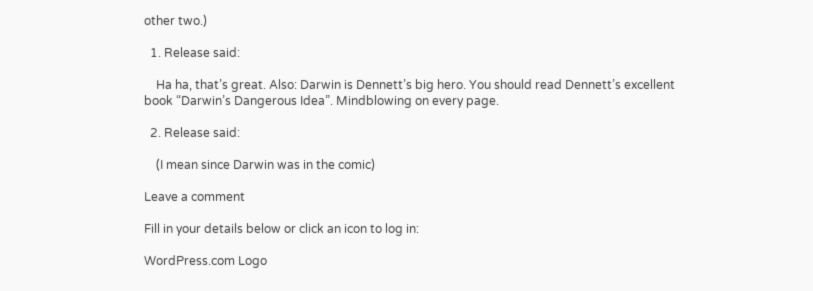other two.)

  1. Release said:

    Ha ha, that’s great. Also: Darwin is Dennett’s big hero. You should read Dennett’s excellent book “Darwin’s Dangerous Idea”. Mindblowing on every page.

  2. Release said:

    (I mean since Darwin was in the comic)

Leave a comment

Fill in your details below or click an icon to log in:

WordPress.com Logo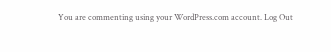You are commenting using your WordPress.com account. Log Out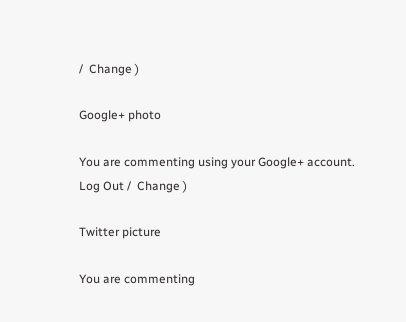/  Change )

Google+ photo

You are commenting using your Google+ account. Log Out /  Change )

Twitter picture

You are commenting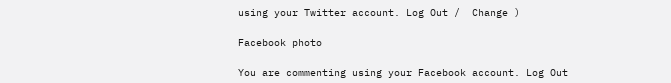using your Twitter account. Log Out /  Change )

Facebook photo

You are commenting using your Facebook account. Log Out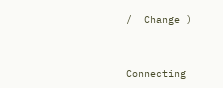/  Change )


Connecting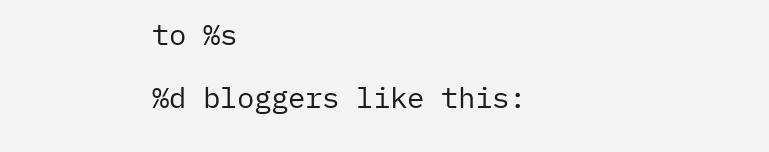to %s

%d bloggers like this: